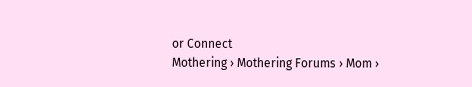or Connect
Mothering › Mothering Forums › Mom ›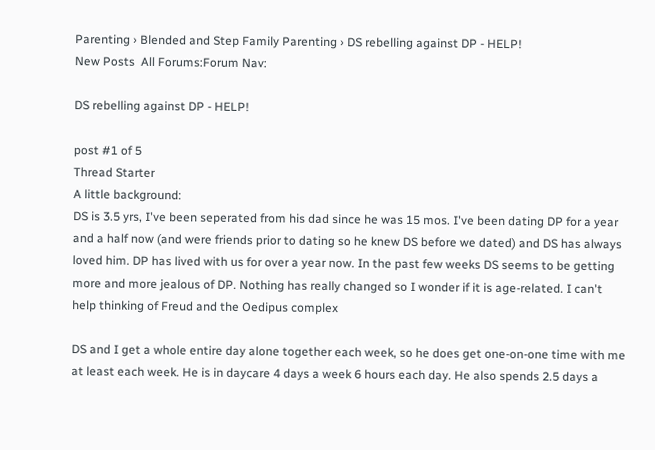Parenting › Blended and Step Family Parenting › DS rebelling against DP - HELP!
New Posts  All Forums:Forum Nav:

DS rebelling against DP - HELP!

post #1 of 5
Thread Starter
A little background:
DS is 3.5 yrs, I've been seperated from his dad since he was 15 mos. I've been dating DP for a year and a half now (and were friends prior to dating so he knew DS before we dated) and DS has always loved him. DP has lived with us for over a year now. In the past few weeks DS seems to be getting more and more jealous of DP. Nothing has really changed so I wonder if it is age-related. I can't help thinking of Freud and the Oedipus complex

DS and I get a whole entire day alone together each week, so he does get one-on-one time with me at least each week. He is in daycare 4 days a week 6 hours each day. He also spends 2.5 days a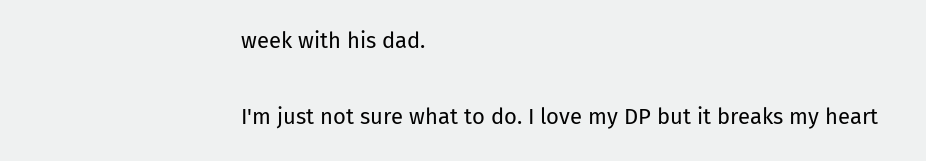week with his dad.

I'm just not sure what to do. I love my DP but it breaks my heart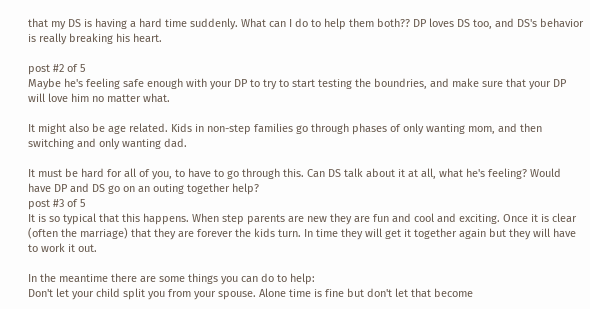that my DS is having a hard time suddenly. What can I do to help them both?? DP loves DS too, and DS's behavior is really breaking his heart.

post #2 of 5
Maybe he's feeling safe enough with your DP to try to start testing the boundries, and make sure that your DP will love him no matter what.

It might also be age related. Kids in non-step families go through phases of only wanting mom, and then switching and only wanting dad.

It must be hard for all of you, to have to go through this. Can DS talk about it at all, what he's feeling? Would have DP and DS go on an outing together help?
post #3 of 5
It is so typical that this happens. When step parents are new they are fun and cool and exciting. Once it is clear (often the marriage) that they are forever the kids turn. In time they will get it together again but they will have to work it out.

In the meantime there are some things you can do to help:
Don't let your child split you from your spouse. Alone time is fine but don't let that become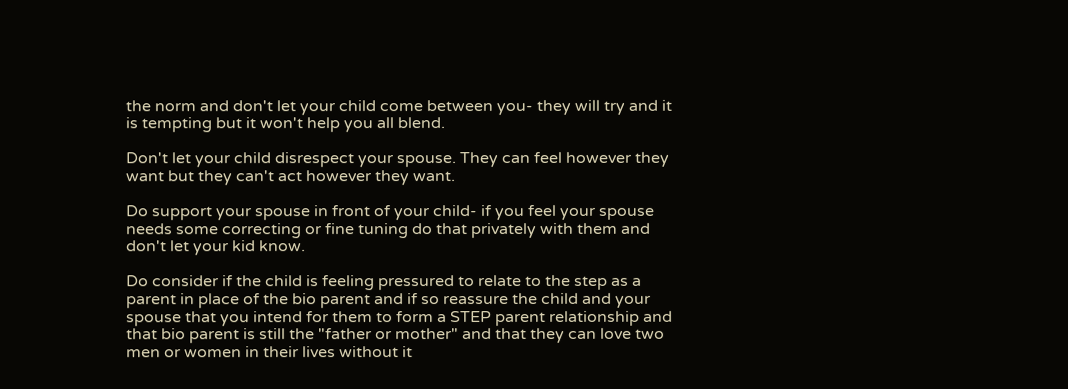the norm and don't let your child come between you- they will try and it is tempting but it won't help you all blend.

Don't let your child disrespect your spouse. They can feel however they want but they can't act however they want.

Do support your spouse in front of your child- if you feel your spouse needs some correcting or fine tuning do that privately with them and don't let your kid know.

Do consider if the child is feeling pressured to relate to the step as a parent in place of the bio parent and if so reassure the child and your spouse that you intend for them to form a STEP parent relationship and that bio parent is still the "father or mother" and that they can love two men or women in their lives without it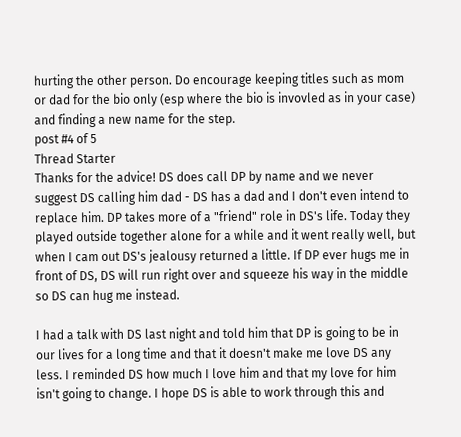hurting the other person. Do encourage keeping titles such as mom or dad for the bio only (esp where the bio is invovled as in your case) and finding a new name for the step.
post #4 of 5
Thread Starter
Thanks for the advice! DS does call DP by name and we never suggest DS calling him dad - DS has a dad and I don't even intend to replace him. DP takes more of a "friend" role in DS's life. Today they played outside together alone for a while and it went really well, but when I cam out DS's jealousy returned a little. If DP ever hugs me in front of DS, DS will run right over and squeeze his way in the middle so DS can hug me instead.

I had a talk with DS last night and told him that DP is going to be in our lives for a long time and that it doesn't make me love DS any less. I reminded DS how much I love him and that my love for him isn't going to change. I hope DS is able to work through this and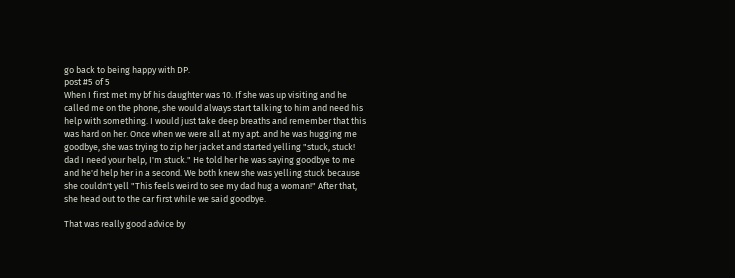go back to being happy with DP.
post #5 of 5
When I first met my bf his daughter was 10. If she was up visiting and he called me on the phone, she would always start talking to him and need his help with something. I would just take deep breaths and remember that this was hard on her. Once when we were all at my apt. and he was hugging me goodbye, she was trying to zip her jacket and started yelling "stuck, stuck! dad I need your help, I'm stuck." He told her he was saying goodbye to me and he'd help her in a second. We both knew she was yelling stuck because she couldn't yell "This feels weird to see my dad hug a woman!" After that, she head out to the car first while we said goodbye.

That was really good advice by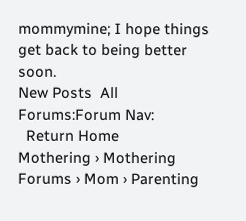mommymine; I hope things get back to being better soon.
New Posts  All Forums:Forum Nav:
  Return Home
Mothering › Mothering Forums › Mom › Parenting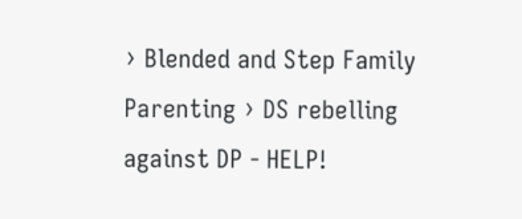› Blended and Step Family Parenting › DS rebelling against DP - HELP!